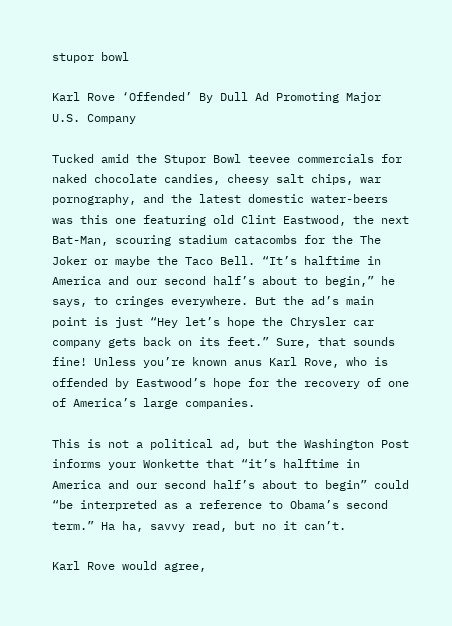stupor bowl

Karl Rove ‘Offended’ By Dull Ad Promoting Major U.S. Company

Tucked amid the Stupor Bowl teevee commercials for naked chocolate candies, cheesy salt chips, war pornography, and the latest domestic water-beers was this one featuring old Clint Eastwood, the next Bat-Man, scouring stadium catacombs for the The Joker or maybe the Taco Bell. “It’s halftime in America and our second half’s about to begin,” he says, to cringes everywhere. But the ad’s main point is just “Hey let’s hope the Chrysler car company gets back on its feet.” Sure, that sounds fine! Unless you’re known anus Karl Rove, who is offended by Eastwood’s hope for the recovery of one of America’s large companies.

This is not a political ad, but the Washington Post informs your Wonkette that “it’s halftime in America and our second half’s about to begin” could “be interpreted as a reference to Obama’s second term.” Ha ha, savvy read, but no it can’t.

Karl Rove would agree,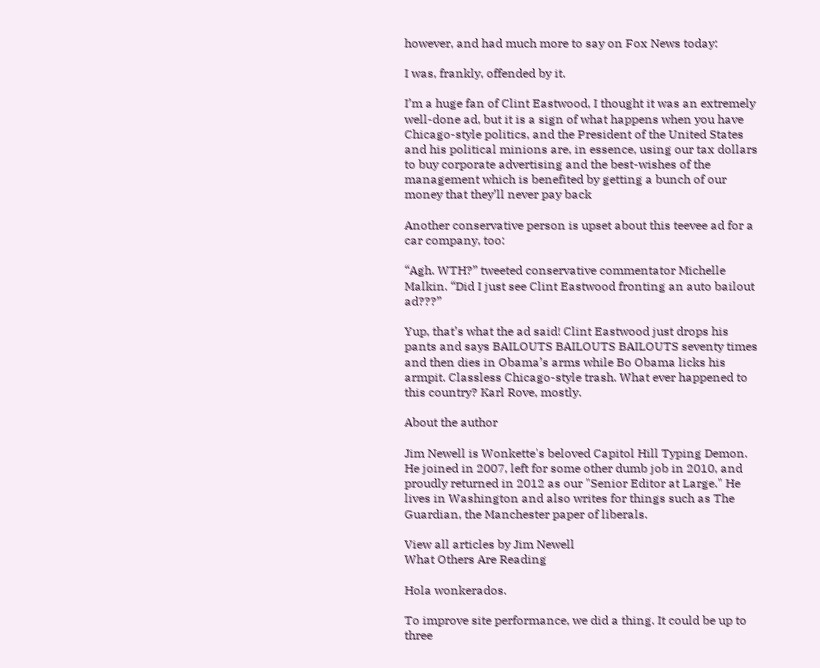however, and had much more to say on Fox News today:

I was, frankly, offended by it.

I’m a huge fan of Clint Eastwood, I thought it was an extremely well-done ad, but it is a sign of what happens when you have Chicago-style politics, and the President of the United States and his political minions are, in essence, using our tax dollars to buy corporate advertising and the best-wishes of the management which is benefited by getting a bunch of our money that they’ll never pay back

Another conservative person is upset about this teevee ad for a car company, too:

“Agh. WTH?” tweeted conservative commentator Michelle Malkin. “Did I just see Clint Eastwood fronting an auto bailout ad???”

Yup, that’s what the ad said! Clint Eastwood just drops his pants and says BAILOUTS BAILOUTS BAILOUTS seventy times and then dies in Obama’s arms while Bo Obama licks his armpit. Classless Chicago-style trash. What ever happened to this country? Karl Rove, mostly.

About the author

Jim Newell is Wonkette's beloved Capitol Hill Typing Demon. He joined in 2007, left for some other dumb job in 2010, and proudly returned in 2012 as our "Senior Editor at Large." He lives in Washington and also writes for things such as The Guardian, the Manchester paper of liberals.

View all articles by Jim Newell
What Others Are Reading

Hola wonkerados.

To improve site performance, we did a thing. It could be up to three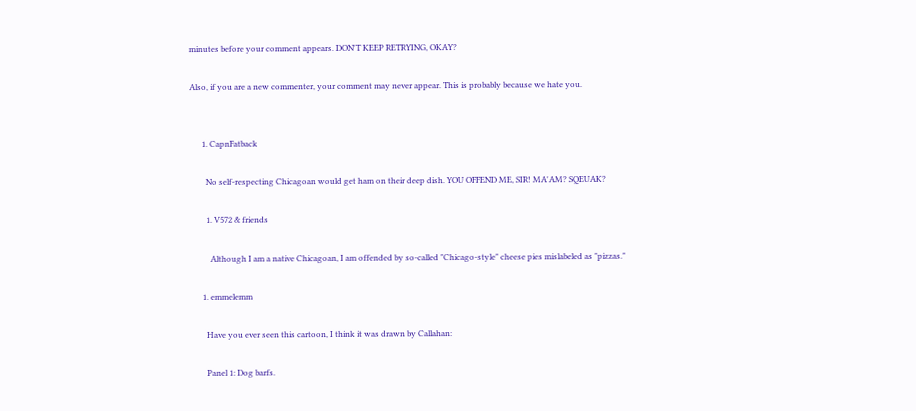minutes before your comment appears. DON'T KEEP RETRYING, OKAY?

Also, if you are a new commenter, your comment may never appear. This is probably because we hate you.


      1. CapnFatback

        No self-respecting Chicagoan would get ham on their deep dish. YOU OFFEND ME, SIR! MA'AM? SQEUAK?

        1. V572 & friends

          Although I am a native Chicagoan, I am offended by so-called "Chicago-style" cheese pies mislabeled as "pizzas."

      1. emmelemm

        Have you ever seen this cartoon, I think it was drawn by Callahan:

        Panel 1: Dog barfs.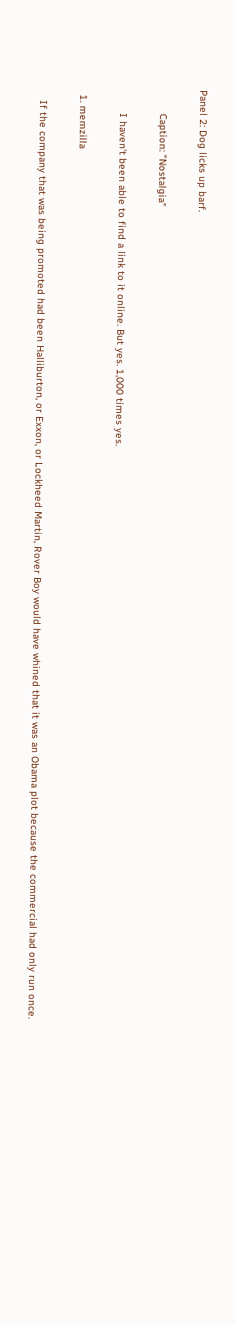Panel 2: Dog licks up barf.

        Caption: "Nostalgia"

        I haven't been able to find a link to it online. But yes. 1,000 times yes.

  1. memzilla

    If the company that was being promoted had been Halliburton, or Exxon, or Lockheed Martin, Rover Boy would have whined that it was an Obama plot because the commercial had only run once.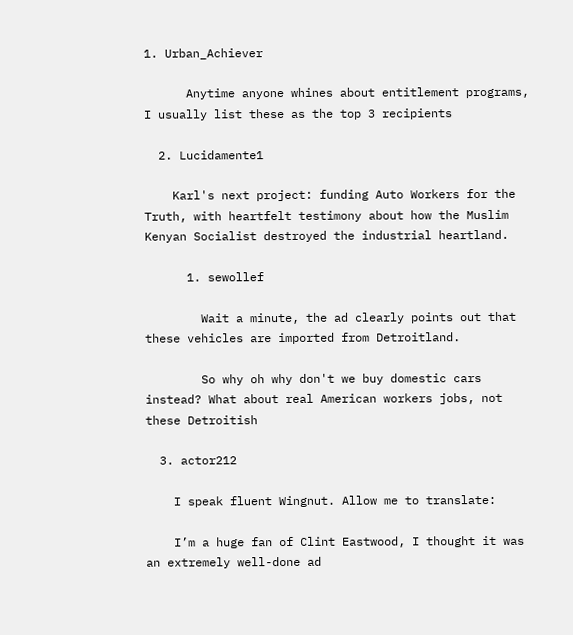1. Urban_Achiever

      Anytime anyone whines about entitlement programs, I usually list these as the top 3 recipients

  2. Lucidamente1

    Karl's next project: funding Auto Workers for the Truth, with heartfelt testimony about how the Muslim Kenyan Socialist destroyed the industrial heartland.

      1. sewollef

        Wait a minute, the ad clearly points out that these vehicles are imported from Detroitland.

        So why oh why don't we buy domestic cars instead? What about real American workers jobs, not these Detroitish

  3. actor212

    I speak fluent Wingnut. Allow me to translate:

    I’m a huge fan of Clint Eastwood, I thought it was an extremely well-done ad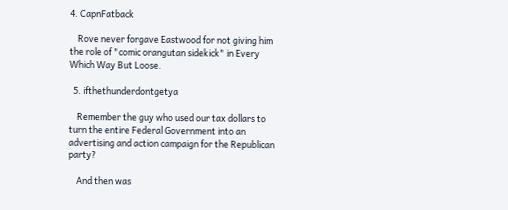4. CapnFatback

    Rove never forgave Eastwood for not giving him the role of "comic orangutan sidekick" in Every Which Way But Loose.

  5. ifthethunderdontgetya

    Remember the guy who used our tax dollars to turn the entire Federal Government into an advertising and action campaign for the Republican party?

    And then was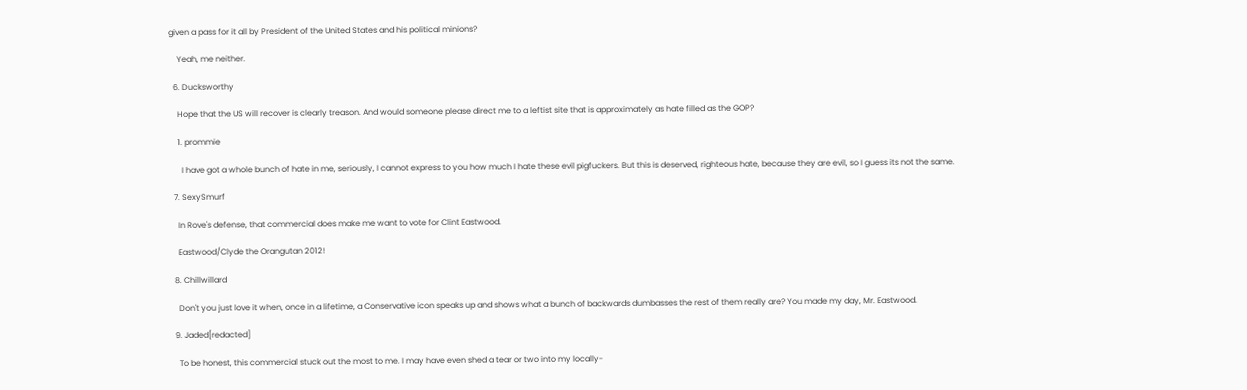given a pass for it all by President of the United States and his political minions?

    Yeah, me neither.

  6. Ducksworthy

    Hope that the US will recover is clearly treason. And would someone please direct me to a leftist site that is approximately as hate filled as the GOP?

    1. prommie

      I have got a whole bunch of hate in me, seriously, I cannot express to you how much I hate these evil pigfuckers. But this is deserved, righteous hate, because they are evil, so I guess its not the same.

  7. SexySmurf

    In Rove's defense, that commercial does make me want to vote for Clint Eastwood.

    Eastwood/Clyde the Orangutan 2012!

  8. Chillwillard

    Don't you just love it when, once in a lifetime, a Conservative icon speaks up and shows what a bunch of backwards dumbasses the rest of them really are? You made my day, Mr. Eastwood.

  9. Jaded[redacted]

    To be honest, this commercial stuck out the most to me. I may have even shed a tear or two into my locally-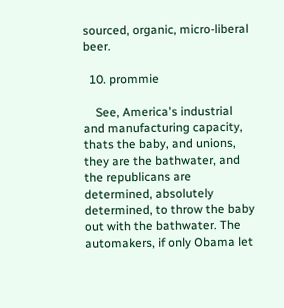sourced, organic, micro-liberal beer.

  10. prommie

    See, America's industrial and manufacturing capacity, thats the baby, and unions, they are the bathwater, and the republicans are determined, absolutely determined, to throw the baby out with the bathwater. The automakers, if only Obama let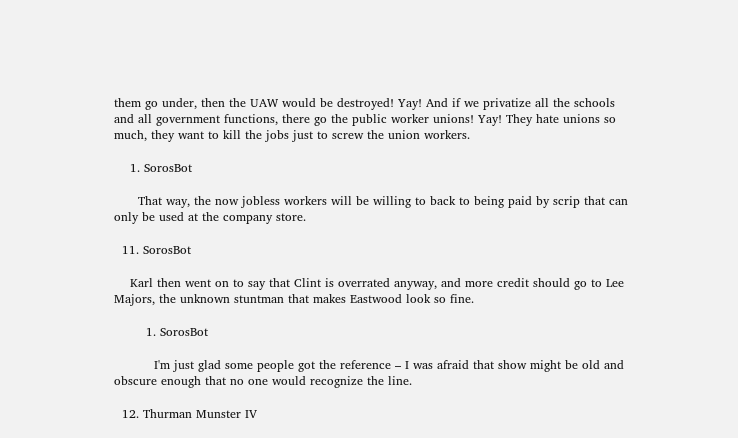them go under, then the UAW would be destroyed! Yay! And if we privatize all the schools and all government functions, there go the public worker unions! Yay! They hate unions so much, they want to kill the jobs just to screw the union workers.

    1. SorosBot

      That way, the now jobless workers will be willing to back to being paid by scrip that can only be used at the company store.

  11. SorosBot

    Karl then went on to say that Clint is overrated anyway, and more credit should go to Lee Majors, the unknown stuntman that makes Eastwood look so fine.

        1. SorosBot

          I'm just glad some people got the reference – I was afraid that show might be old and obscure enough that no one would recognize the line.

  12. Thurman Munster IV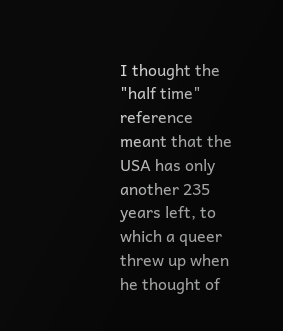I thought the "half time" reference meant that the USA has only another 235 years left, to which a queer threw up when he thought of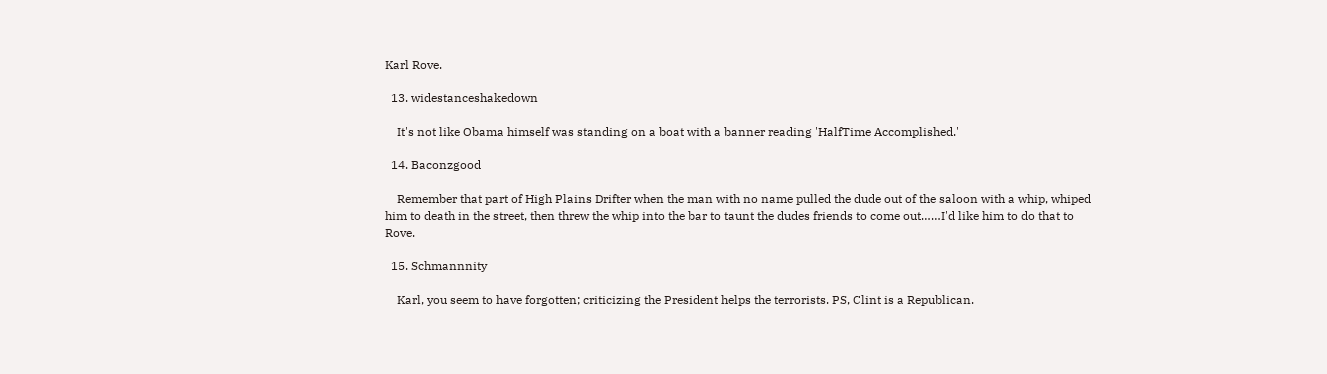Karl Rove.

  13. widestanceshakedown

    It's not like Obama himself was standing on a boat with a banner reading 'HalfTime Accomplished.'

  14. Baconzgood

    Remember that part of High Plains Drifter when the man with no name pulled the dude out of the saloon with a whip, whiped him to death in the street, then threw the whip into the bar to taunt the dudes friends to come out……I'd like him to do that to Rove.

  15. Schmannnity

    Karl, you seem to have forgotten; criticizing the President helps the terrorists. PS, Clint is a Republican.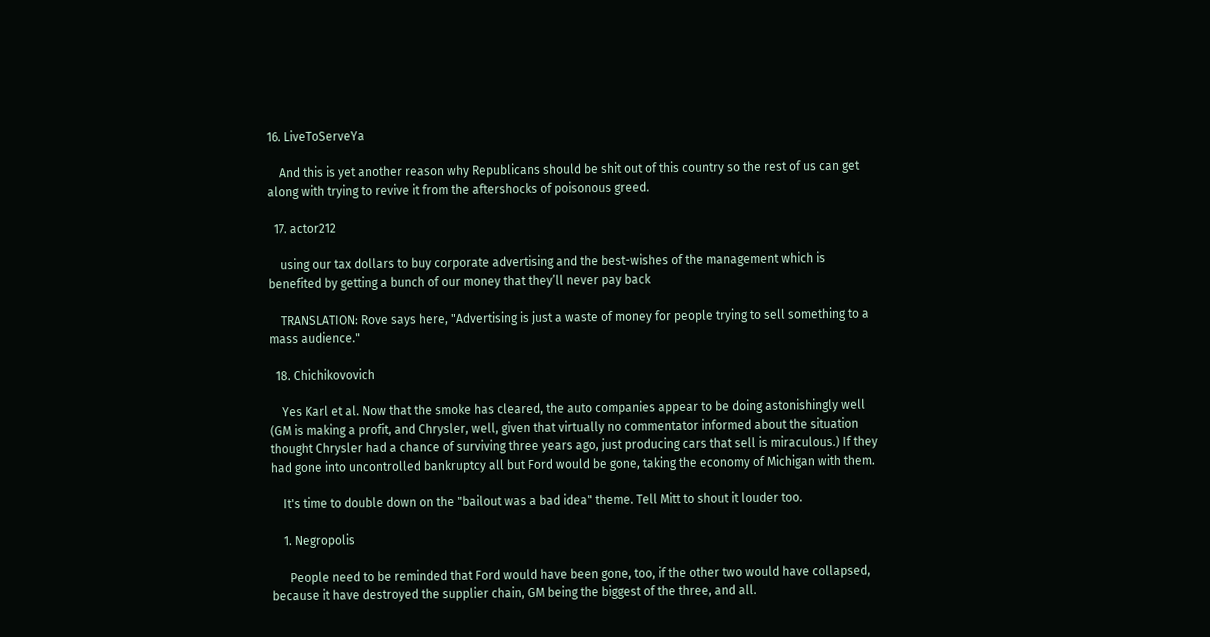16. LiveToServeYa

    And this is yet another reason why Republicans should be shit out of this country so the rest of us can get along with trying to revive it from the aftershocks of poisonous greed.

  17. actor212

    using our tax dollars to buy corporate advertising and the best-wishes of the management which is benefited by getting a bunch of our money that they’ll never pay back

    TRANSLATION: Rove says here, "Advertising is just a waste of money for people trying to sell something to a mass audience."

  18. Chichikovovich

    Yes Karl et al. Now that the smoke has cleared, the auto companies appear to be doing astonishingly well (GM is making a profit, and Chrysler, well, given that virtually no commentator informed about the situation thought Chrysler had a chance of surviving three years ago, just producing cars that sell is miraculous.) If they had gone into uncontrolled bankruptcy all but Ford would be gone, taking the economy of Michigan with them.

    It's time to double down on the "bailout was a bad idea" theme. Tell Mitt to shout it louder too.

    1. Negropolis

      People need to be reminded that Ford would have been gone, too, if the other two would have collapsed, because it have destroyed the supplier chain, GM being the biggest of the three, and all.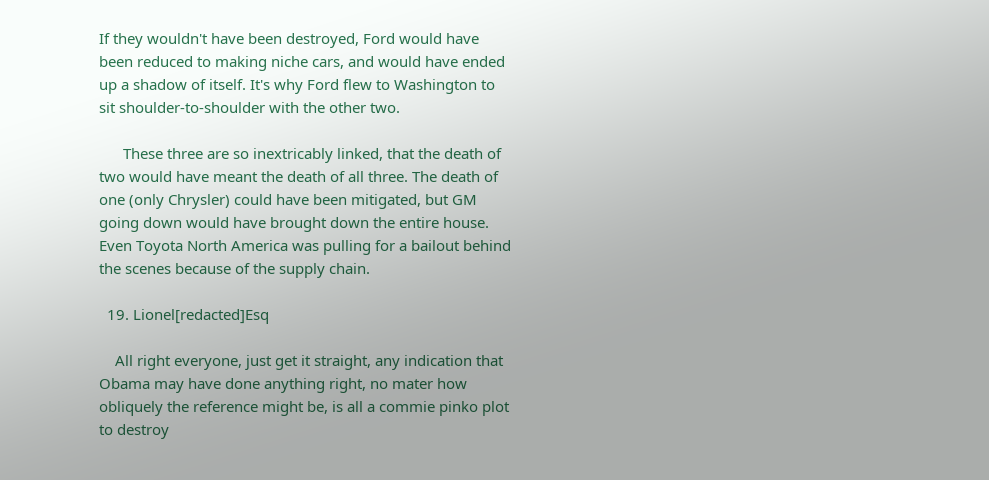If they wouldn't have been destroyed, Ford would have been reduced to making niche cars, and would have ended up a shadow of itself. It's why Ford flew to Washington to sit shoulder-to-shoulder with the other two.

      These three are so inextricably linked, that the death of two would have meant the death of all three. The death of one (only Chrysler) could have been mitigated, but GM going down would have brought down the entire house. Even Toyota North America was pulling for a bailout behind the scenes because of the supply chain.

  19. Lionel[redacted]Esq

    All right everyone, just get it straight, any indication that Obama may have done anything right, no mater how obliquely the reference might be, is all a commie pinko plot to destroy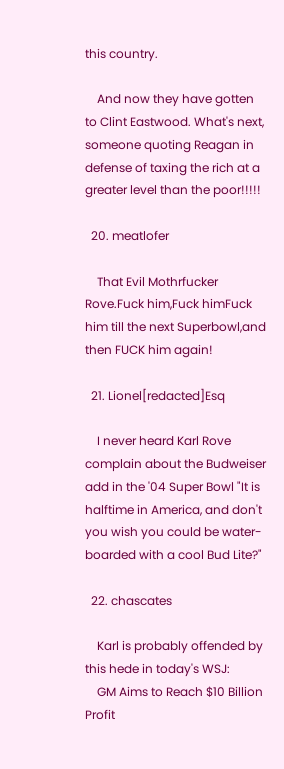this country.

    And now they have gotten to Clint Eastwood. What's next, someone quoting Reagan in defense of taxing the rich at a greater level than the poor!!!!!

  20. meatlofer

    That Evil Mothrfucker Rove.Fuck him,Fuck himFuck him till the next Superbowl,and then FUCK him again!

  21. Lionel[redacted]Esq

    I never heard Karl Rove complain about the Budweiser add in the '04 Super Bowl "It is halftime in America, and don't you wish you could be water-boarded with a cool Bud Lite?"

  22. chascates

    Karl is probably offended by this hede in today's WSJ:
    GM Aims to Reach $10 Billion Profit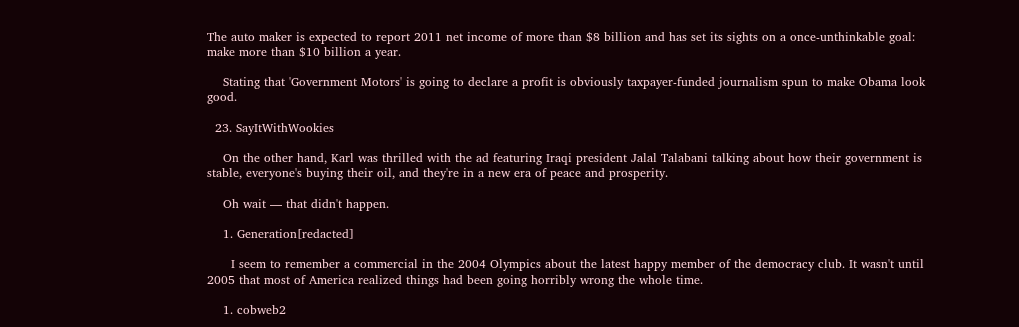The auto maker is expected to report 2011 net income of more than $8 billion and has set its sights on a once-unthinkable goal: make more than $10 billion a year.

    Stating that 'Government Motors' is going to declare a profit is obviously taxpayer-funded journalism spun to make Obama look good.

  23. SayItWithWookies

    On the other hand, Karl was thrilled with the ad featuring Iraqi president Jalal Talabani talking about how their government is stable, everyone's buying their oil, and they're in a new era of peace and prosperity.

    Oh wait — that didn't happen.

    1. Generation[redacted]

      I seem to remember a commercial in the 2004 Olympics about the latest happy member of the democracy club. It wasn't until 2005 that most of America realized things had been going horribly wrong the whole time.

    1. cobweb2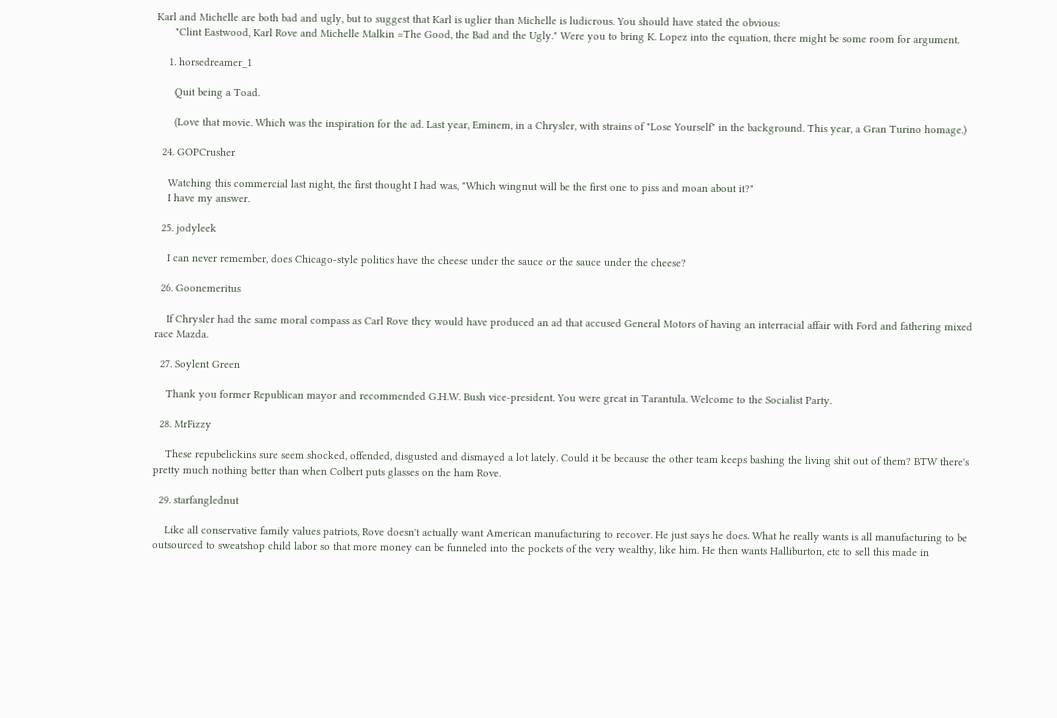Karl and Michelle are both bad and ugly, but to suggest that Karl is uglier than Michelle is ludicrous. You should have stated the obvious:
      "Clint Eastwood, Karl Rove and Michelle Malkin =The Good, the Bad and the Ugly." Were you to bring K. Lopez into the equation, there might be some room for argument.

    1. horsedreamer_1

      Quit being a Toad.

      (Love that movie. Which was the inspiration for the ad. Last year, Eminem, in a Chrysler, with strains of "Lose Yourself" in the background. This year, a Gran Turino homage.)

  24. GOPCrusher

    Watching this commercial last night, the first thought I had was, "Which wingnut will be the first one to piss and moan about it?"
    I have my answer.

  25. jodyleek

    I can never remember, does Chicago-style politics have the cheese under the sauce or the sauce under the cheese?

  26. Goonemeritus

    If Chrysler had the same moral compass as Carl Rove they would have produced an ad that accused General Motors of having an interracial affair with Ford and fathering mixed race Mazda.

  27. Soylent Green

    Thank you former Republican mayor and recommended G.H.W. Bush vice-president. You were great in Tarantula. Welcome to the Socialist Party.

  28. MrFizzy

    These repubelickins sure seem shocked, offended, disgusted and dismayed a lot lately. Could it be because the other team keeps bashing the living shit out of them? BTW there's pretty much nothing better than when Colbert puts glasses on the ham Rove.

  29. starfanglednut

    Like all conservative family values patriots, Rove doesn't actually want American manufacturing to recover. He just says he does. What he really wants is all manufacturing to be outsourced to sweatshop child labor so that more money can be funneled into the pockets of the very wealthy, like him. He then wants Halliburton, etc to sell this made in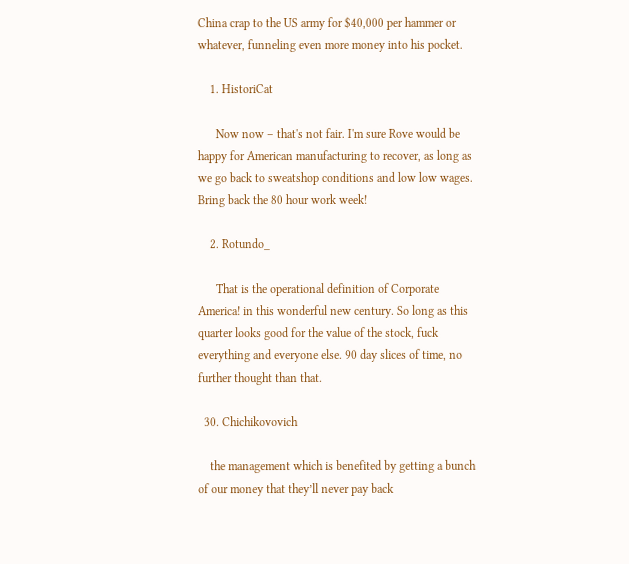China crap to the US army for $40,000 per hammer or whatever, funneling even more money into his pocket.

    1. HistoriCat

      Now now – that's not fair. I'm sure Rove would be happy for American manufacturing to recover, as long as we go back to sweatshop conditions and low low wages. Bring back the 80 hour work week!

    2. Rotundo_

      That is the operational definition of Corporate America! in this wonderful new century. So long as this quarter looks good for the value of the stock, fuck everything and everyone else. 90 day slices of time, no further thought than that.

  30. Chichikovovich

    the management which is benefited by getting a bunch of our money that they’ll never pay back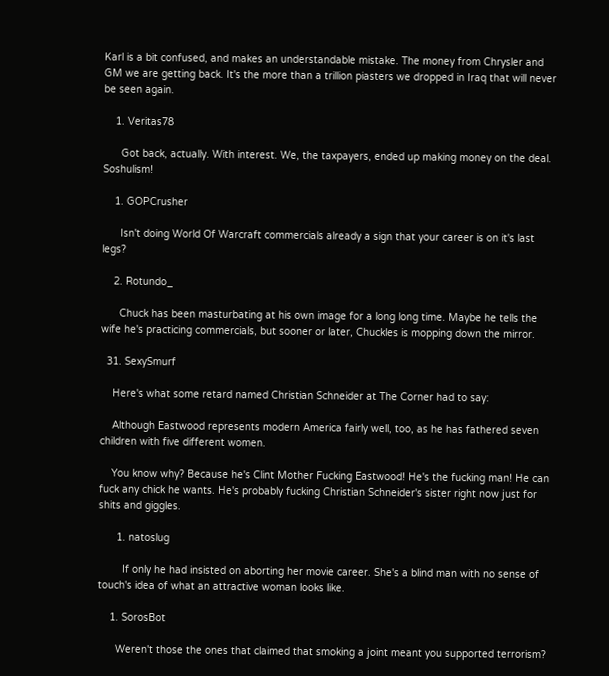Karl is a bit confused, and makes an understandable mistake. The money from Chrysler and GM we are getting back. It's the more than a trillion piasters we dropped in Iraq that will never be seen again.

    1. Veritas78

      Got back, actually. With interest. We, the taxpayers, ended up making money on the deal. Soshulism!

    1. GOPCrusher

      Isn't doing World Of Warcraft commercials already a sign that your career is on it's last legs?

    2. Rotundo_

      Chuck has been masturbating at his own image for a long long time. Maybe he tells the wife he's practicing commercials, but sooner or later, Chuckles is mopping down the mirror.

  31. SexySmurf

    Here's what some retard named Christian Schneider at The Corner had to say:

    Although Eastwood represents modern America fairly well, too, as he has fathered seven children with five different women.

    You know why? Because he's Clint Mother Fucking Eastwood! He's the fucking man! He can fuck any chick he wants. He's probably fucking Christian Schneider's sister right now just for shits and giggles.

      1. natoslug

        If only he had insisted on aborting her movie career. She's a blind man with no sense of touch's idea of what an attractive woman looks like.

    1. SorosBot

      Weren't those the ones that claimed that smoking a joint meant you supported terrorism?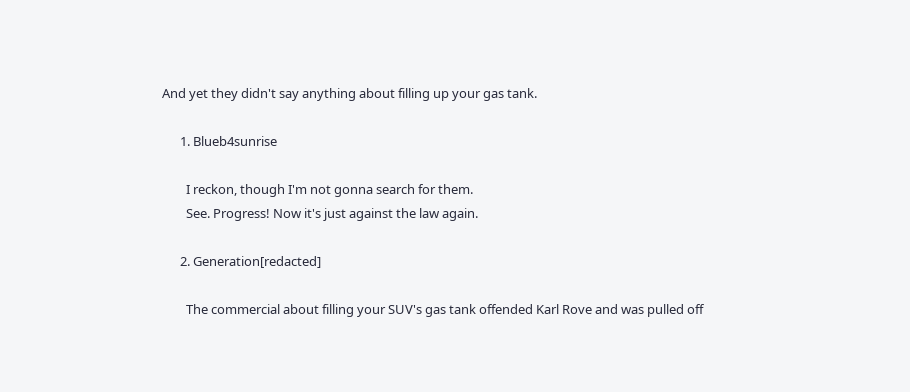And yet they didn't say anything about filling up your gas tank.

      1. Blueb4sunrise

        I reckon, though I'm not gonna search for them.
        See. Progress! Now it's just against the law again.

      2. Generation[redacted]

        The commercial about filling your SUV's gas tank offended Karl Rove and was pulled off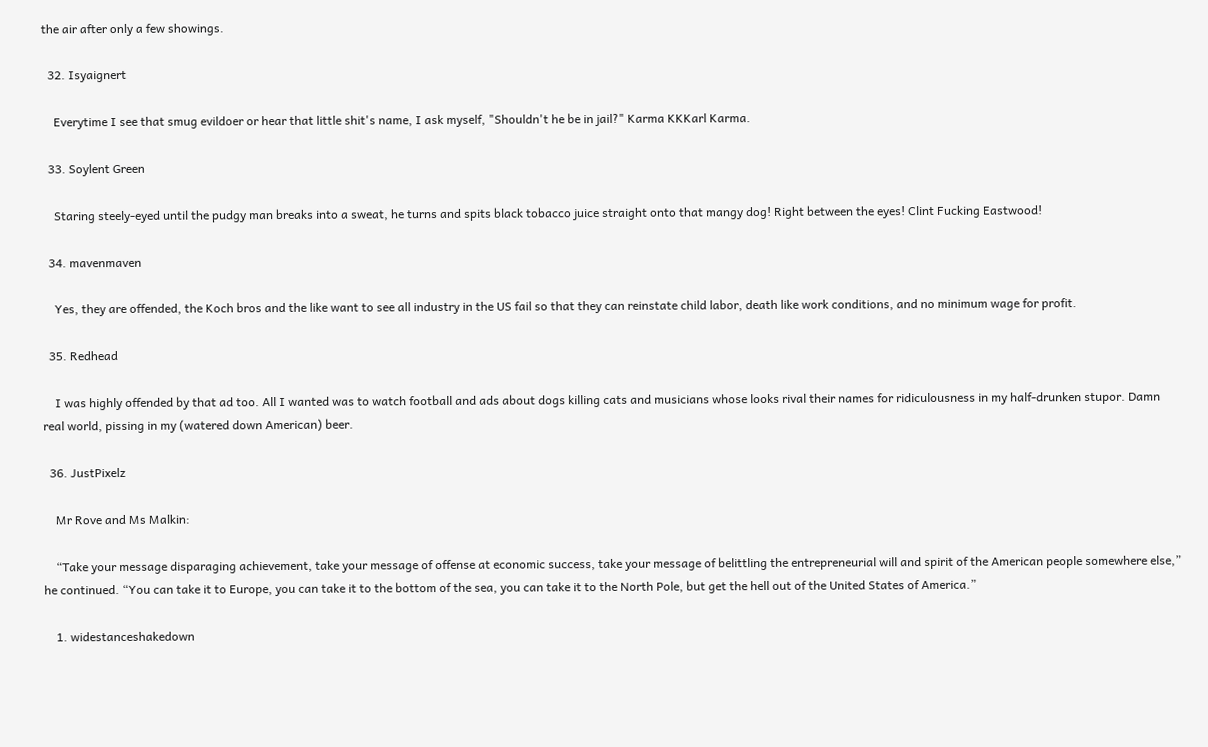the air after only a few showings.

  32. Isyaignert

    Everytime I see that smug evildoer or hear that little shit's name, I ask myself, "Shouldn't he be in jail?" Karma KKKarl Karma.

  33. Soylent Green

    Staring steely-eyed until the pudgy man breaks into a sweat, he turns and spits black tobacco juice straight onto that mangy dog! Right between the eyes! Clint Fucking Eastwood!

  34. mavenmaven

    Yes, they are offended, the Koch bros and the like want to see all industry in the US fail so that they can reinstate child labor, death like work conditions, and no minimum wage for profit.

  35. Redhead

    I was highly offended by that ad too. All I wanted was to watch football and ads about dogs killing cats and musicians whose looks rival their names for ridiculousness in my half-drunken stupor. Damn real world, pissing in my (watered down American) beer.

  36. JustPixelz

    Mr Rove and Ms Malkin:

    “Take your message disparaging achievement, take your message of offense at economic success, take your message of belittling the entrepreneurial will and spirit of the American people somewhere else,” he continued. “You can take it to Europe, you can take it to the bottom of the sea, you can take it to the North Pole, but get the hell out of the United States of America.”

    1. widestanceshakedown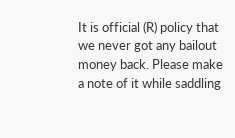It is official (R) policy that we never got any bailout money back. Please make a note of it while saddling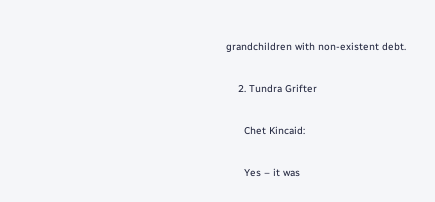grandchildren with non-existent debt.

    2. Tundra Grifter

      Chet Kincaid:

      Yes – it was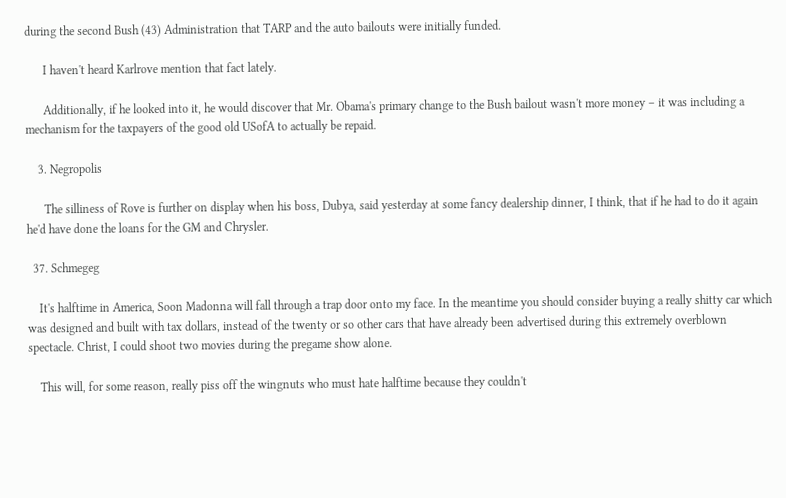during the second Bush (43) Administration that TARP and the auto bailouts were initially funded.

      I haven't heard Karlrove mention that fact lately.

      Additionally, if he looked into it, he would discover that Mr. Obama's primary change to the Bush bailout wasn't more money – it was including a mechanism for the taxpayers of the good old USofA to actually be repaid.

    3. Negropolis

      The silliness of Rove is further on display when his boss, Dubya, said yesterday at some fancy dealership dinner, I think, that if he had to do it again he'd have done the loans for the GM and Chrysler.

  37. Schmegeg

    It's halftime in America, Soon Madonna will fall through a trap door onto my face. In the meantime you should consider buying a really shitty car which was designed and built with tax dollars, instead of the twenty or so other cars that have already been advertised during this extremely overblown spectacle. Christ, I could shoot two movies during the pregame show alone.

    This will, for some reason, really piss off the wingnuts who must hate halftime because they couldn't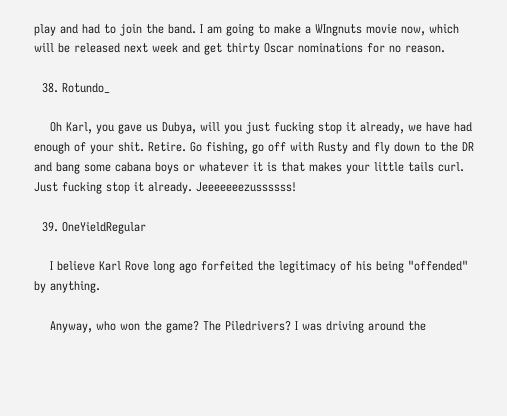play and had to join the band. I am going to make a WIngnuts movie now, which will be released next week and get thirty Oscar nominations for no reason.

  38. Rotundo_

    Oh Karl, you gave us Dubya, will you just fucking stop it already, we have had enough of your shit. Retire. Go fishing, go off with Rusty and fly down to the DR and bang some cabana boys or whatever it is that makes your little tails curl. Just fucking stop it already. Jeeeeeeezussssss!

  39. OneYieldRegular

    I believe Karl Rove long ago forfeited the legitimacy of his being "offended" by anything.

    Anyway, who won the game? The Piledrivers? I was driving around the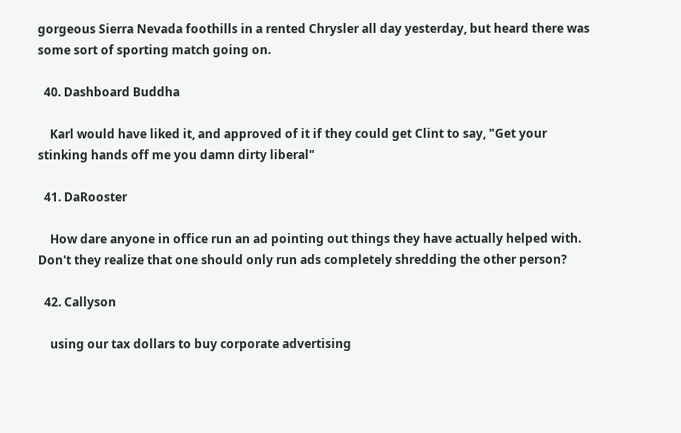gorgeous Sierra Nevada foothills in a rented Chrysler all day yesterday, but heard there was some sort of sporting match going on.

  40. Dashboard Buddha

    Karl would have liked it, and approved of it if they could get Clint to say, "Get your stinking hands off me you damn dirty liberal"

  41. DaRooster

    How dare anyone in office run an ad pointing out things they have actually helped with. Don't they realize that one should only run ads completely shredding the other person?

  42. Callyson

    using our tax dollars to buy corporate advertising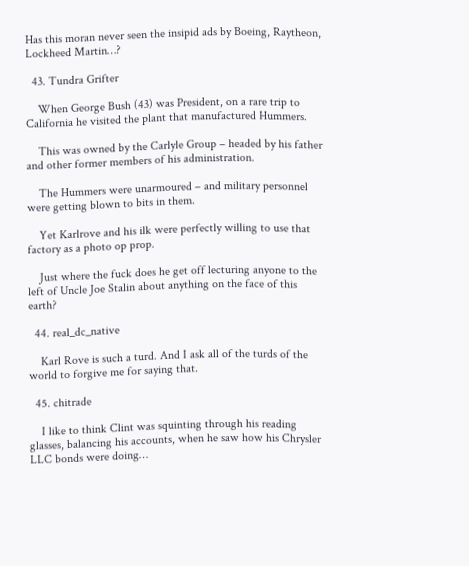Has this moran never seen the insipid ads by Boeing, Raytheon, Lockheed Martin…?

  43. Tundra Grifter

    When George Bush (43) was President, on a rare trip to California he visited the plant that manufactured Hummers.

    This was owned by the Carlyle Group – headed by his father and other former members of his administration.

    The Hummers were unarmoured – and military personnel were getting blown to bits in them.

    Yet Karlrove and his ilk were perfectly willing to use that factory as a photo op prop.

    Just where the fuck does he get off lecturing anyone to the left of Uncle Joe Stalin about anything on the face of this earth?

  44. real_dc_native

    Karl Rove is such a turd. And I ask all of the turds of the world to forgive me for saying that.

  45. chitrade

    I like to think Clint was squinting through his reading glasses, balancing his accounts, when he saw how his Chrysler LLC bonds were doing…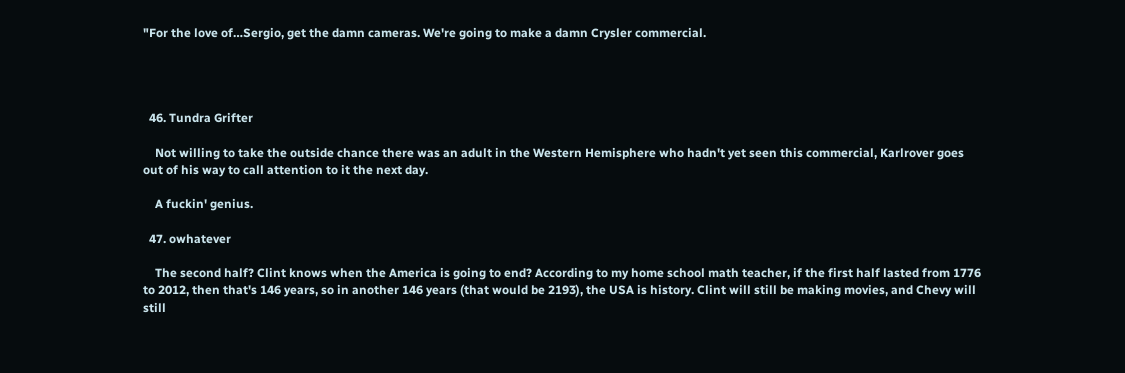"For the love of…Sergio, get the damn cameras. We're going to make a damn Crysler commercial.




  46. Tundra Grifter

    Not willing to take the outside chance there was an adult in the Western Hemisphere who hadn't yet seen this commercial, Karlrover goes out of his way to call attention to it the next day.

    A fuckin' genius.

  47. owhatever

    The second half? Clint knows when the America is going to end? According to my home school math teacher, if the first half lasted from 1776 to 2012, then that's 146 years, so in another 146 years (that would be 2193), the USA is history. Clint will still be making movies, and Chevy will still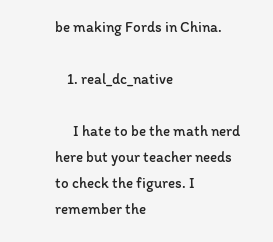be making Fords in China.

    1. real_dc_native

      I hate to be the math nerd here but your teacher needs to check the figures. I remember the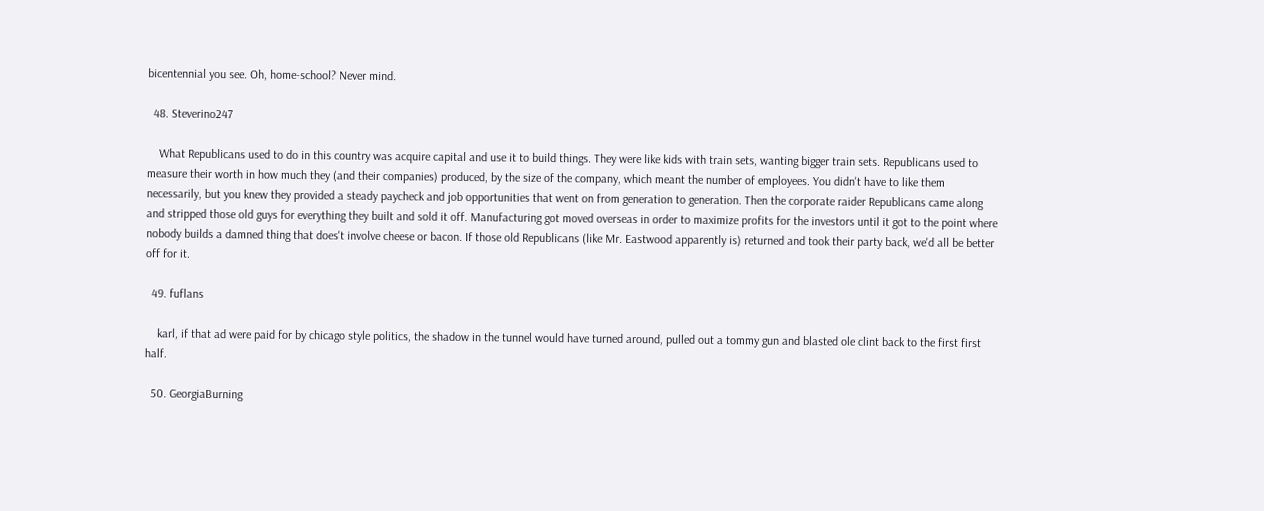bicentennial you see. Oh, home-school? Never mind.

  48. Steverino247

    What Republicans used to do in this country was acquire capital and use it to build things. They were like kids with train sets, wanting bigger train sets. Republicans used to measure their worth in how much they (and their companies) produced, by the size of the company, which meant the number of employees. You didn't have to like them necessarily, but you knew they provided a steady paycheck and job opportunities that went on from generation to generation. Then the corporate raider Republicans came along and stripped those old guys for everything they built and sold it off. Manufacturing got moved overseas in order to maximize profits for the investors until it got to the point where nobody builds a damned thing that does't involve cheese or bacon. If those old Republicans (like Mr. Eastwood apparently is) returned and took their party back, we'd all be better off for it.

  49. fuflans

    karl, if that ad were paid for by chicago style politics, the shadow in the tunnel would have turned around, pulled out a tommy gun and blasted ole clint back to the first first half.

  50. GeorgiaBurning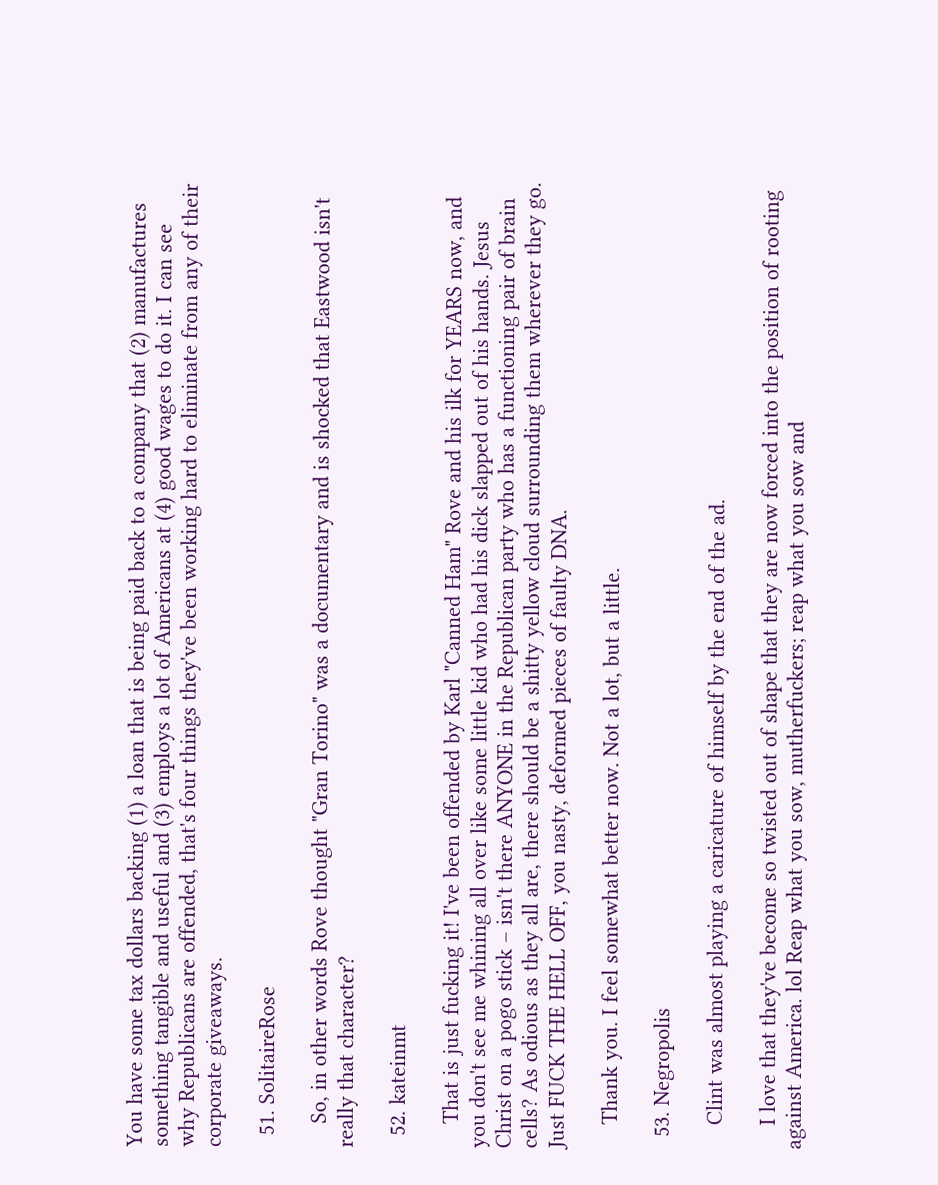You have some tax dollars backing (1) a loan that is being paid back to a company that (2) manufactures something tangible and useful and (3) employs a lot of Americans at (4) good wages to do it. I can see why Republicans are offended, that's four things they've been working hard to eliminate from any of their corporate giveaways.

  51. SolitaireRose

    So, in other words Rove thought "Gran Torino" was a documentary and is shocked that Eastwood isn't really that character?

  52. kateinmt

    That is just fucking it! I've been offended by Karl "Canned Ham" Rove and his ilk for YEARS now, and you don't see me whining all over like some little kid who had his dick slapped out of his hands. Jesus Christ on a pogo stick – isn't there ANYONE in the Republican party who has a functioning pair of brain cells? As odious as they all are, there should be a shitty yellow cloud surrounding them wherever they go. Just FUCK THE HELL OFF, you nasty, deformed pieces of faulty DNA.

    Thank you. I feel somewhat better now. Not a lot, but a little.

  53. Negropolis

    Clint was almost playing a caricature of himself by the end of the ad.

    I love that they've become so twisted out of shape that they are now forced into the position of rooting against America. lol Reap what you sow, mutherfuckers; reap what you sow and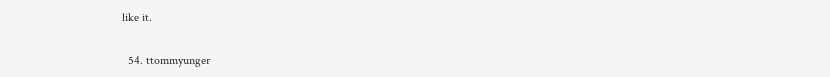like it.

  54. ttommyunger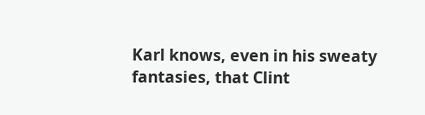Karl knows, even in his sweaty fantasies, that Clint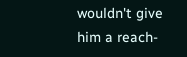wouldn't give him a reach-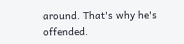around. That's why he's offended.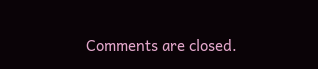Comments are closed.